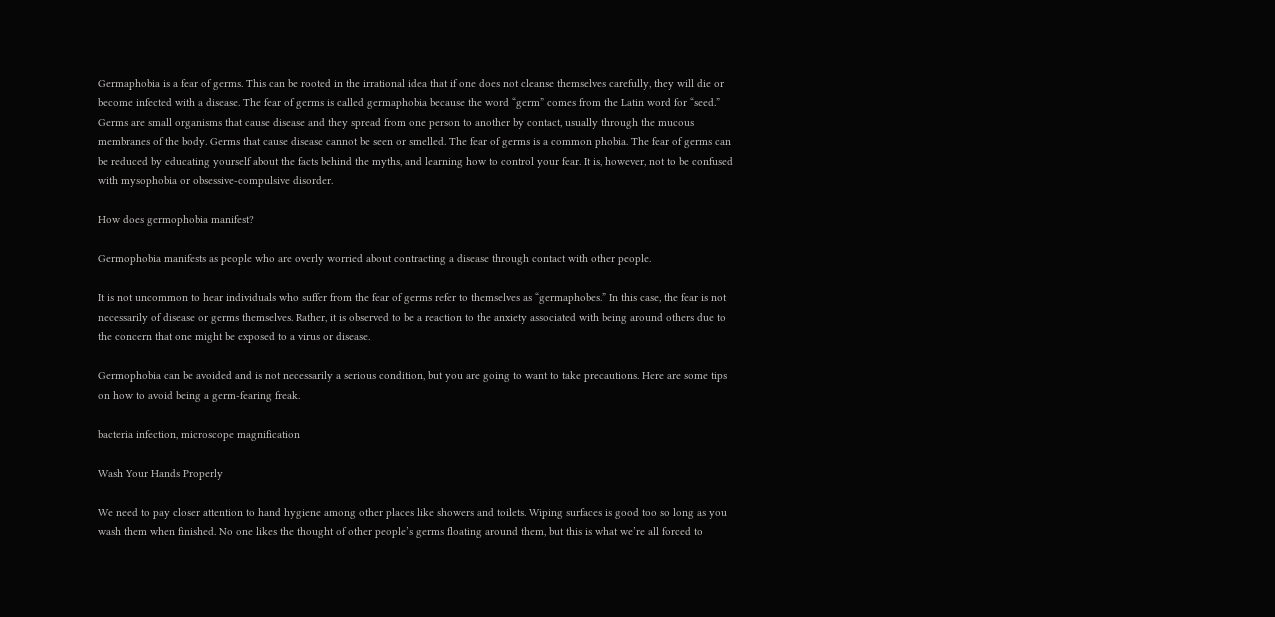Germaphobia is a fear of germs. This can be rooted in the irrational idea that if one does not cleanse themselves carefully, they will die or become infected with a disease. The fear of germs is called germaphobia because the word “germ” comes from the Latin word for “seed.” Germs are small organisms that cause disease and they spread from one person to another by contact, usually through the mucous membranes of the body. Germs that cause disease cannot be seen or smelled. The fear of germs is a common phobia. The fear of germs can be reduced by educating yourself about the facts behind the myths, and learning how to control your fear. It is, however, not to be confused with mysophobia or obsessive-compulsive disorder.

How does germophobia manifest?

Germophobia manifests as people who are overly worried about contracting a disease through contact with other people.

It is not uncommon to hear individuals who suffer from the fear of germs refer to themselves as “germaphobes.” In this case, the fear is not necessarily of disease or germs themselves. Rather, it is observed to be a reaction to the anxiety associated with being around others due to the concern that one might be exposed to a virus or disease.

Germophobia can be avoided and is not necessarily a serious condition, but you are going to want to take precautions. Here are some tips on how to avoid being a germ-fearing freak.

bacteria infection, microscope magnification

Wash Your Hands Properly

We need to pay closer attention to hand hygiene among other places like showers and toilets. Wiping surfaces is good too so long as you wash them when finished. No one likes the thought of other people’s germs floating around them, but this is what we’re all forced to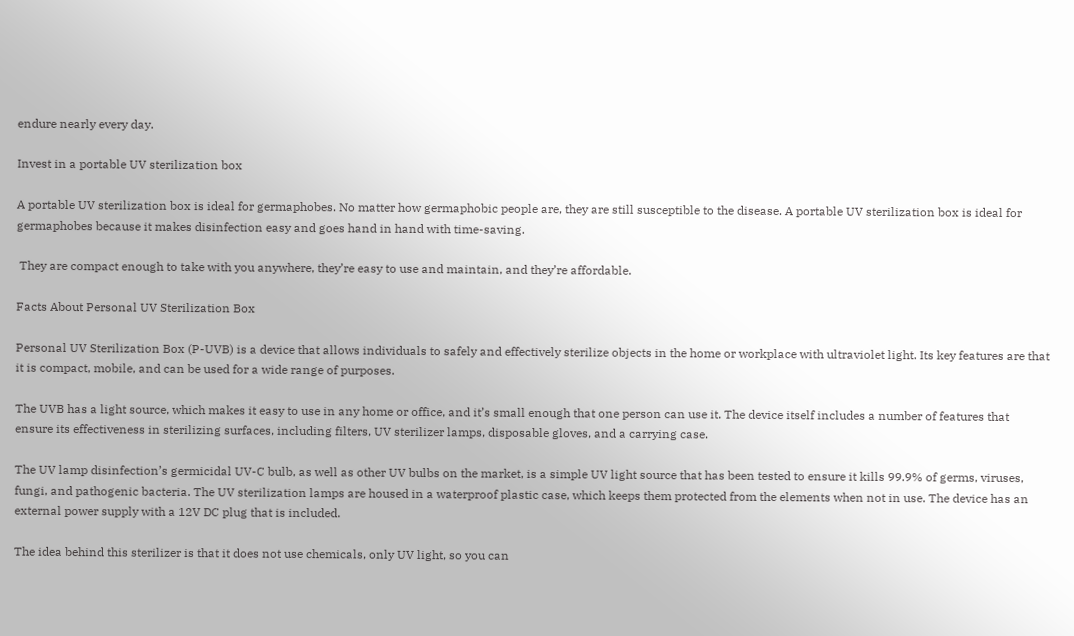endure nearly every day.

Invest in a portable UV sterilization box

A portable UV sterilization box is ideal for germaphobes. No matter how germaphobic people are, they are still susceptible to the disease. A portable UV sterilization box is ideal for germaphobes because it makes disinfection easy and goes hand in hand with time-saving.

 They are compact enough to take with you anywhere, they’re easy to use and maintain, and they’re affordable.

Facts About Personal UV Sterilization Box

Personal UV Sterilization Box (P-UVB) is a device that allows individuals to safely and effectively sterilize objects in the home or workplace with ultraviolet light. Its key features are that it is compact, mobile, and can be used for a wide range of purposes.

The UVB has a light source, which makes it easy to use in any home or office, and it’s small enough that one person can use it. The device itself includes a number of features that ensure its effectiveness in sterilizing surfaces, including filters, UV sterilizer lamps, disposable gloves, and a carrying case.

The UV lamp disinfection’s germicidal UV-C bulb, as well as other UV bulbs on the market, is a simple UV light source that has been tested to ensure it kills 99.9% of germs, viruses, fungi, and pathogenic bacteria. The UV sterilization lamps are housed in a waterproof plastic case, which keeps them protected from the elements when not in use. The device has an external power supply with a 12V DC plug that is included.

The idea behind this sterilizer is that it does not use chemicals, only UV light, so you can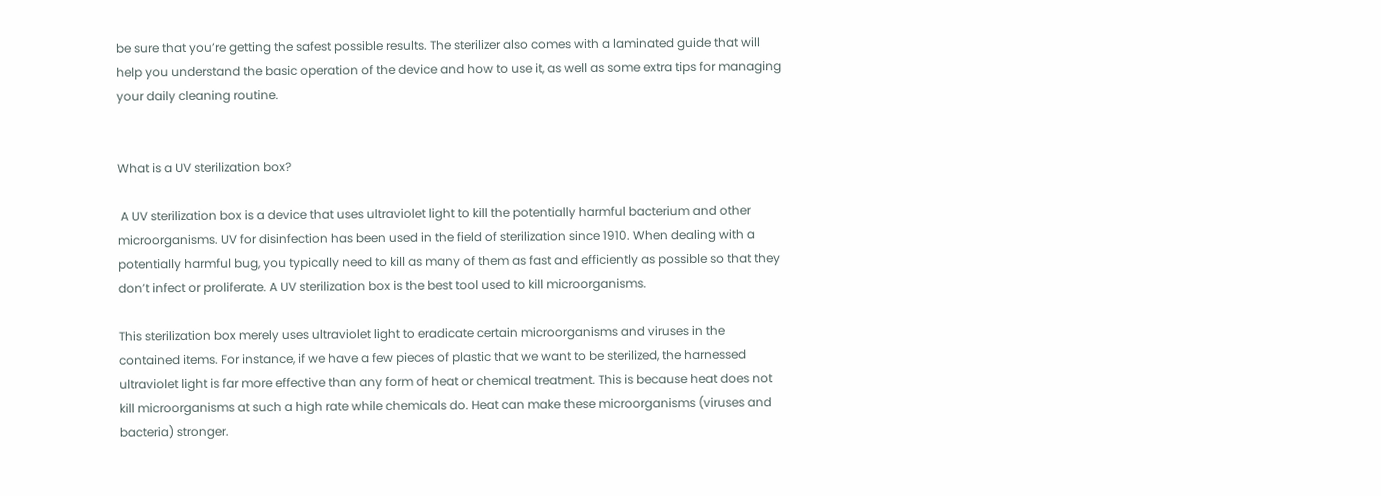be sure that you’re getting the safest possible results. The sterilizer also comes with a laminated guide that will help you understand the basic operation of the device and how to use it, as well as some extra tips for managing your daily cleaning routine.


What is a UV sterilization box?

 A UV sterilization box is a device that uses ultraviolet light to kill the potentially harmful bacterium and other microorganisms. UV for disinfection has been used in the field of sterilization since 1910. When dealing with a potentially harmful bug, you typically need to kill as many of them as fast and efficiently as possible so that they don’t infect or proliferate. A UV sterilization box is the best tool used to kill microorganisms.

This sterilization box merely uses ultraviolet light to eradicate certain microorganisms and viruses in the contained items. For instance, if we have a few pieces of plastic that we want to be sterilized, the harnessed ultraviolet light is far more effective than any form of heat or chemical treatment. This is because heat does not kill microorganisms at such a high rate while chemicals do. Heat can make these microorganisms (viruses and bacteria) stronger.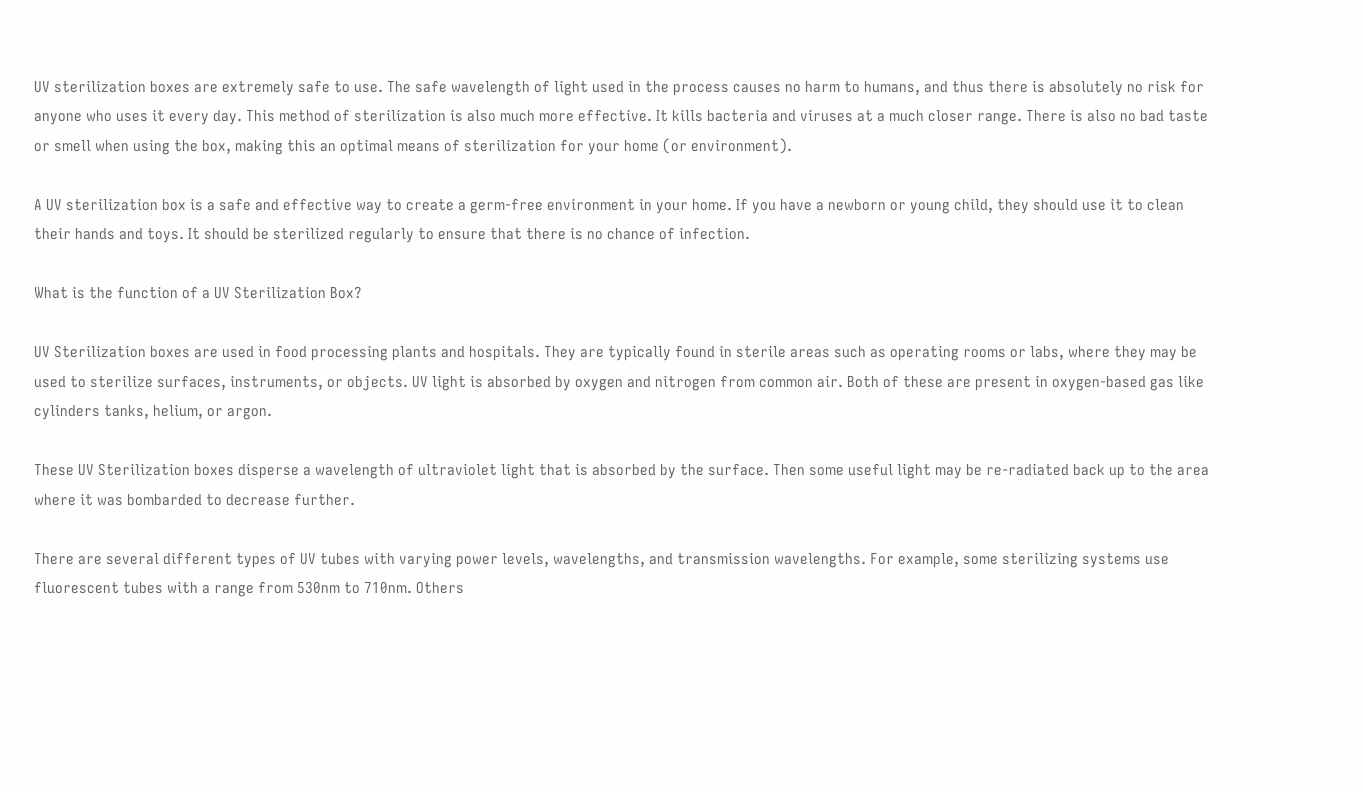UV sterilization boxes are extremely safe to use. The safe wavelength of light used in the process causes no harm to humans, and thus there is absolutely no risk for anyone who uses it every day. This method of sterilization is also much more effective. It kills bacteria and viruses at a much closer range. There is also no bad taste or smell when using the box, making this an optimal means of sterilization for your home (or environment).

A UV sterilization box is a safe and effective way to create a germ-free environment in your home. If you have a newborn or young child, they should use it to clean their hands and toys. It should be sterilized regularly to ensure that there is no chance of infection.

What is the function of a UV Sterilization Box?

UV Sterilization boxes are used in food processing plants and hospitals. They are typically found in sterile areas such as operating rooms or labs, where they may be used to sterilize surfaces, instruments, or objects. UV light is absorbed by oxygen and nitrogen from common air. Both of these are present in oxygen-based gas like cylinders tanks, helium, or argon.

These UV Sterilization boxes disperse a wavelength of ultraviolet light that is absorbed by the surface. Then some useful light may be re-radiated back up to the area where it was bombarded to decrease further.

There are several different types of UV tubes with varying power levels, wavelengths, and transmission wavelengths. For example, some sterilizing systems use fluorescent tubes with a range from 530nm to 710nm. Others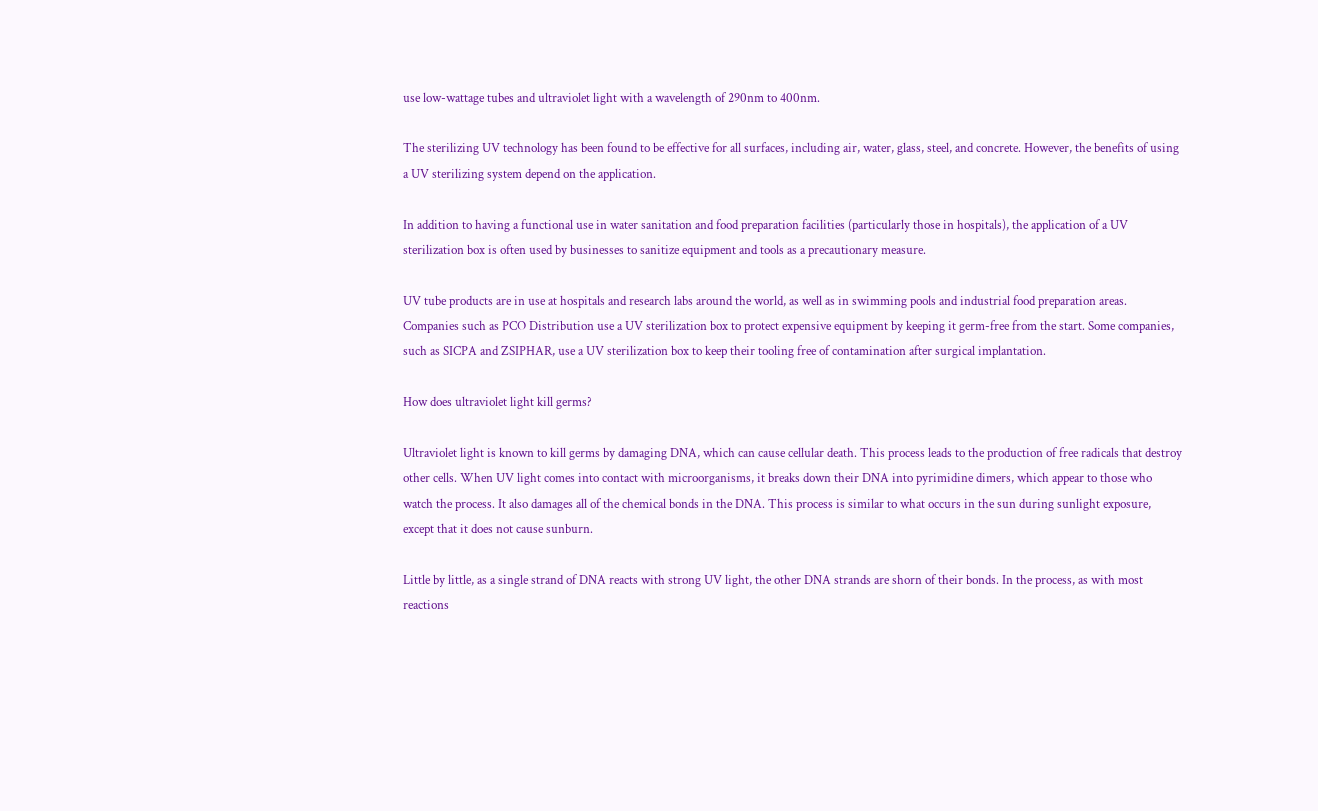use low-wattage tubes and ultraviolet light with a wavelength of 290nm to 400nm.

The sterilizing UV technology has been found to be effective for all surfaces, including air, water, glass, steel, and concrete. However, the benefits of using a UV sterilizing system depend on the application.

In addition to having a functional use in water sanitation and food preparation facilities (particularly those in hospitals), the application of a UV sterilization box is often used by businesses to sanitize equipment and tools as a precautionary measure.

UV tube products are in use at hospitals and research labs around the world, as well as in swimming pools and industrial food preparation areas. Companies such as PCO Distribution use a UV sterilization box to protect expensive equipment by keeping it germ-free from the start. Some companies, such as SICPA and ZSIPHAR, use a UV sterilization box to keep their tooling free of contamination after surgical implantation.

How does ultraviolet light kill germs?

Ultraviolet light is known to kill germs by damaging DNA, which can cause cellular death. This process leads to the production of free radicals that destroy other cells. When UV light comes into contact with microorganisms, it breaks down their DNA into pyrimidine dimers, which appear to those who watch the process. It also damages all of the chemical bonds in the DNA. This process is similar to what occurs in the sun during sunlight exposure, except that it does not cause sunburn.

Little by little, as a single strand of DNA reacts with strong UV light, the other DNA strands are shorn of their bonds. In the process, as with most reactions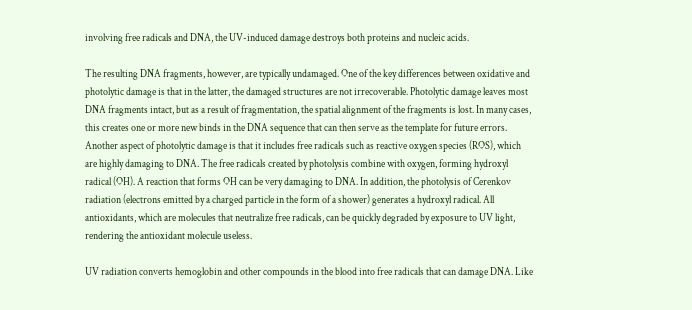involving free radicals and DNA, the UV-induced damage destroys both proteins and nucleic acids.

The resulting DNA fragments, however, are typically undamaged. One of the key differences between oxidative and photolytic damage is that in the latter, the damaged structures are not irrecoverable. Photolytic damage leaves most DNA fragments intact, but as a result of fragmentation, the spatial alignment of the fragments is lost. In many cases, this creates one or more new binds in the DNA sequence that can then serve as the template for future errors. Another aspect of photolytic damage is that it includes free radicals such as reactive oxygen species (ROS), which are highly damaging to DNA. The free radicals created by photolysis combine with oxygen, forming hydroxyl radical (OH). A reaction that forms OH can be very damaging to DNA. In addition, the photolysis of Cerenkov radiation (electrons emitted by a charged particle in the form of a shower) generates a hydroxyl radical. All antioxidants, which are molecules that neutralize free radicals, can be quickly degraded by exposure to UV light, rendering the antioxidant molecule useless.

UV radiation converts hemoglobin and other compounds in the blood into free radicals that can damage DNA. Like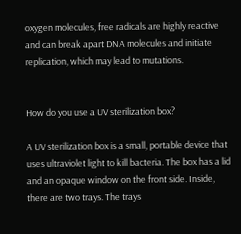oxygen molecules, free radicals are highly reactive and can break apart DNA molecules and initiate replication, which may lead to mutations.


How do you use a UV sterilization box?

A UV sterilization box is a small, portable device that uses ultraviolet light to kill bacteria. The box has a lid and an opaque window on the front side. Inside, there are two trays. The trays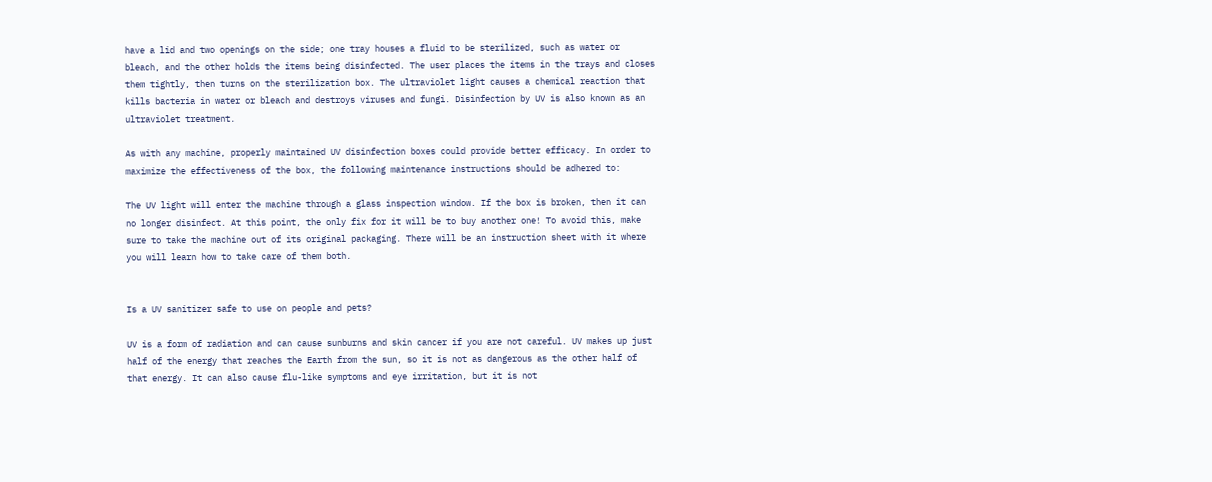have a lid and two openings on the side; one tray houses a fluid to be sterilized, such as water or bleach, and the other holds the items being disinfected. The user places the items in the trays and closes them tightly, then turns on the sterilization box. The ultraviolet light causes a chemical reaction that kills bacteria in water or bleach and destroys viruses and fungi. Disinfection by UV is also known as an ultraviolet treatment.

As with any machine, properly maintained UV disinfection boxes could provide better efficacy. In order to maximize the effectiveness of the box, the following maintenance instructions should be adhered to:

The UV light will enter the machine through a glass inspection window. If the box is broken, then it can no longer disinfect. At this point, the only fix for it will be to buy another one! To avoid this, make sure to take the machine out of its original packaging. There will be an instruction sheet with it where you will learn how to take care of them both.


Is a UV sanitizer safe to use on people and pets?

UV is a form of radiation and can cause sunburns and skin cancer if you are not careful. UV makes up just half of the energy that reaches the Earth from the sun, so it is not as dangerous as the other half of that energy. It can also cause flu-like symptoms and eye irritation, but it is not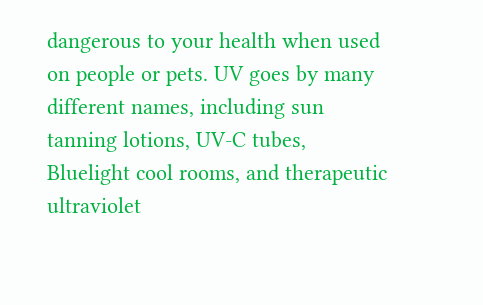dangerous to your health when used on people or pets. UV goes by many different names, including sun tanning lotions, UV-C tubes, Bluelight cool rooms, and therapeutic ultraviolet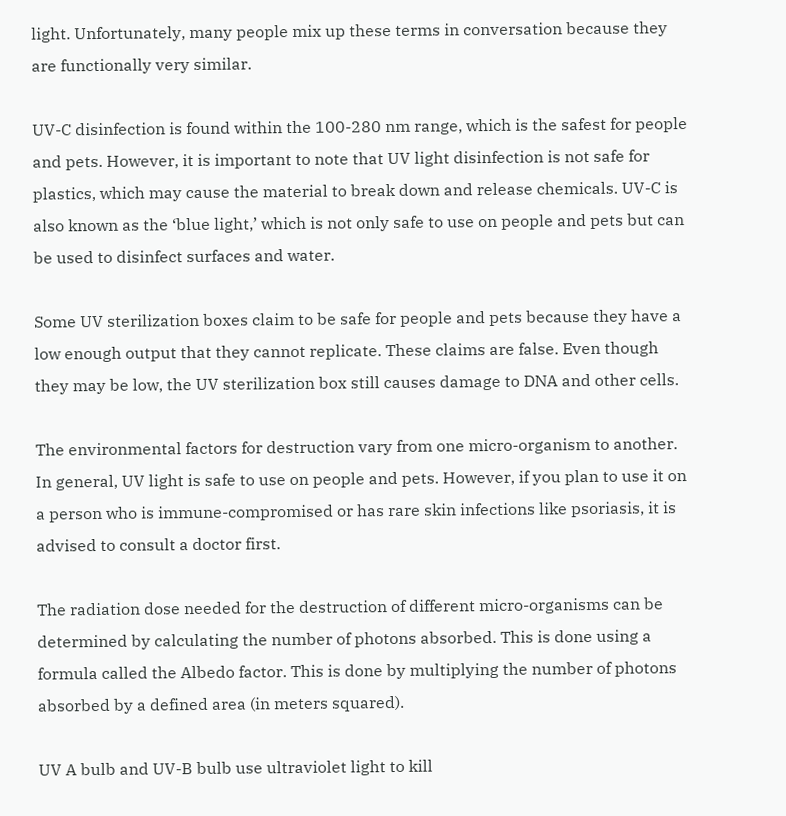light. Unfortunately, many people mix up these terms in conversation because they are functionally very similar.

UV-C disinfection is found within the 100-280 nm range, which is the safest for people and pets. However, it is important to note that UV light disinfection is not safe for plastics, which may cause the material to break down and release chemicals. UV-C is also known as the ‘blue light,’ which is not only safe to use on people and pets but can be used to disinfect surfaces and water.

Some UV sterilization boxes claim to be safe for people and pets because they have a low enough output that they cannot replicate. These claims are false. Even though they may be low, the UV sterilization box still causes damage to DNA and other cells.

The environmental factors for destruction vary from one micro-organism to another. In general, UV light is safe to use on people and pets. However, if you plan to use it on a person who is immune-compromised or has rare skin infections like psoriasis, it is advised to consult a doctor first.

The radiation dose needed for the destruction of different micro-organisms can be determined by calculating the number of photons absorbed. This is done using a formula called the Albedo factor. This is done by multiplying the number of photons absorbed by a defined area (in meters squared).

UV A bulb and UV-B bulb use ultraviolet light to kill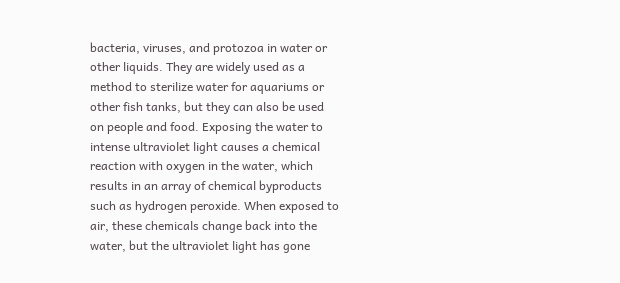bacteria, viruses, and protozoa in water or other liquids. They are widely used as a method to sterilize water for aquariums or other fish tanks, but they can also be used on people and food. Exposing the water to intense ultraviolet light causes a chemical reaction with oxygen in the water, which results in an array of chemical byproducts such as hydrogen peroxide. When exposed to air, these chemicals change back into the water, but the ultraviolet light has gone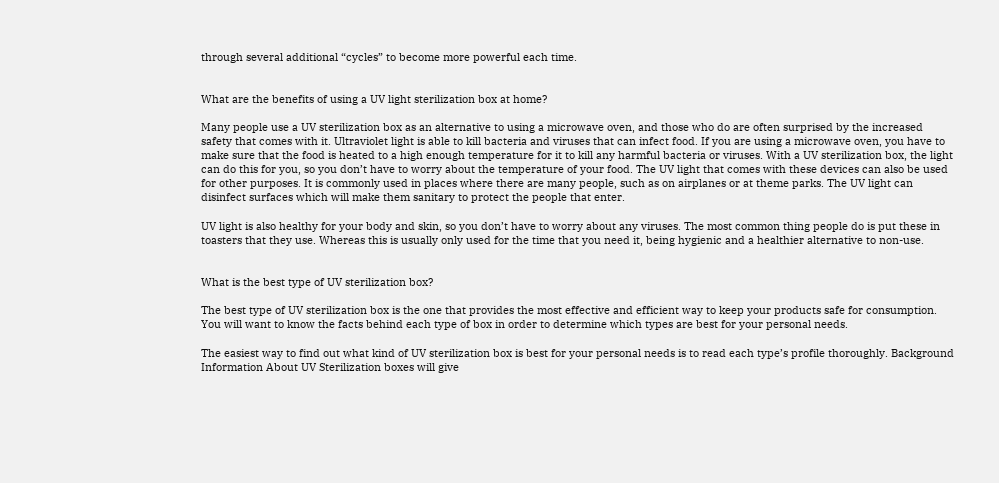through several additional “cycles” to become more powerful each time.


What are the benefits of using a UV light sterilization box at home?

Many people use a UV sterilization box as an alternative to using a microwave oven, and those who do are often surprised by the increased safety that comes with it. Ultraviolet light is able to kill bacteria and viruses that can infect food. If you are using a microwave oven, you have to make sure that the food is heated to a high enough temperature for it to kill any harmful bacteria or viruses. With a UV sterilization box, the light can do this for you, so you don’t have to worry about the temperature of your food. The UV light that comes with these devices can also be used for other purposes. It is commonly used in places where there are many people, such as on airplanes or at theme parks. The UV light can disinfect surfaces which will make them sanitary to protect the people that enter.

UV light is also healthy for your body and skin, so you don’t have to worry about any viruses. The most common thing people do is put these in toasters that they use. Whereas this is usually only used for the time that you need it, being hygienic and a healthier alternative to non-use.


What is the best type of UV sterilization box?

The best type of UV sterilization box is the one that provides the most effective and efficient way to keep your products safe for consumption. You will want to know the facts behind each type of box in order to determine which types are best for your personal needs.

The easiest way to find out what kind of UV sterilization box is best for your personal needs is to read each type’s profile thoroughly. Background Information About UV Sterilization boxes will give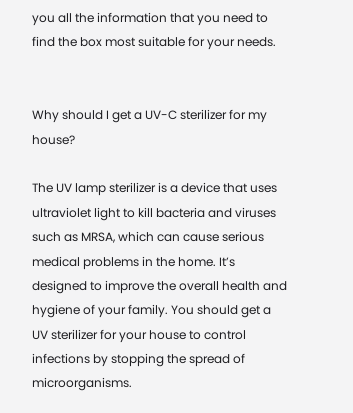you all the information that you need to find the box most suitable for your needs.


Why should I get a UV-C sterilizer for my house?

The UV lamp sterilizer is a device that uses ultraviolet light to kill bacteria and viruses such as MRSA, which can cause serious medical problems in the home. It’s designed to improve the overall health and hygiene of your family. You should get a UV sterilizer for your house to control infections by stopping the spread of microorganisms.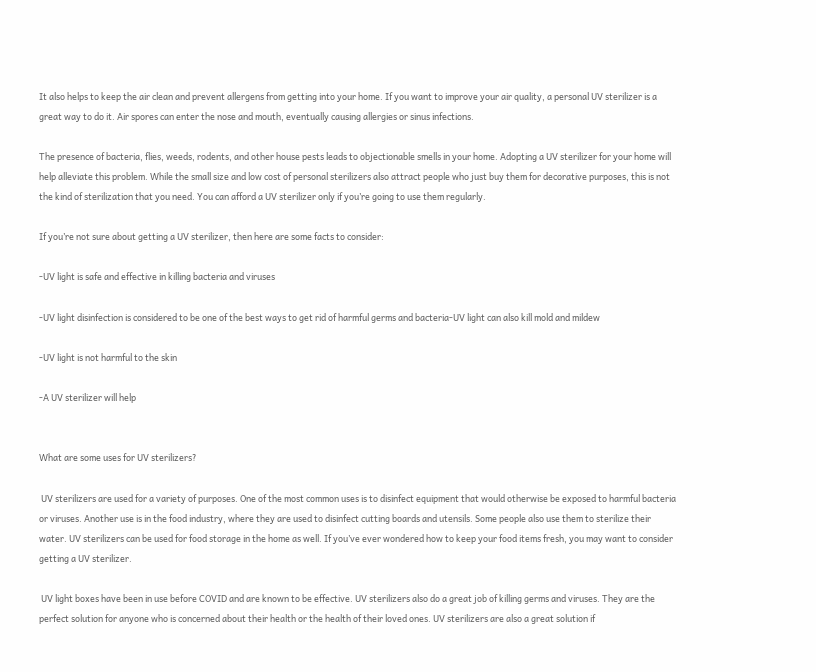It also helps to keep the air clean and prevent allergens from getting into your home. If you want to improve your air quality, a personal UV sterilizer is a great way to do it. Air spores can enter the nose and mouth, eventually causing allergies or sinus infections.

The presence of bacteria, flies, weeds, rodents, and other house pests leads to objectionable smells in your home. Adopting a UV sterilizer for your home will help alleviate this problem. While the small size and low cost of personal sterilizers also attract people who just buy them for decorative purposes, this is not the kind of sterilization that you need. You can afford a UV sterilizer only if you’re going to use them regularly.

If you’re not sure about getting a UV sterilizer, then here are some facts to consider:

-UV light is safe and effective in killing bacteria and viruses

-UV light disinfection is considered to be one of the best ways to get rid of harmful germs and bacteria-UV light can also kill mold and mildew

-UV light is not harmful to the skin

-A UV sterilizer will help


What are some uses for UV sterilizers?

 UV sterilizers are used for a variety of purposes. One of the most common uses is to disinfect equipment that would otherwise be exposed to harmful bacteria or viruses. Another use is in the food industry, where they are used to disinfect cutting boards and utensils. Some people also use them to sterilize their water. UV sterilizers can be used for food storage in the home as well. If you’ve ever wondered how to keep your food items fresh, you may want to consider getting a UV sterilizer.

 UV light boxes have been in use before COVID and are known to be effective. UV sterilizers also do a great job of killing germs and viruses. They are the perfect solution for anyone who is concerned about their health or the health of their loved ones. UV sterilizers are also a great solution if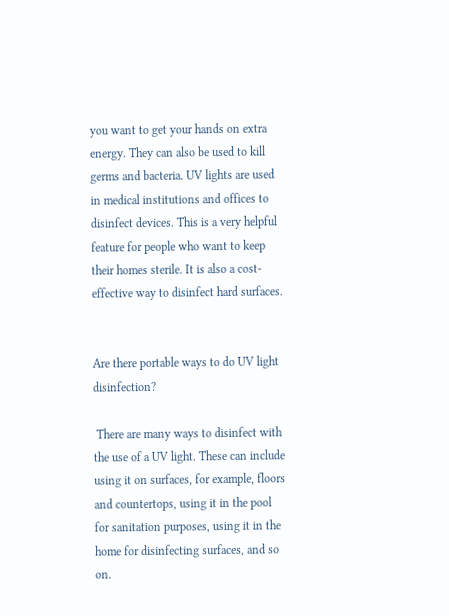you want to get your hands on extra energy. They can also be used to kill germs and bacteria. UV lights are used in medical institutions and offices to disinfect devices. This is a very helpful feature for people who want to keep their homes sterile. It is also a cost-effective way to disinfect hard surfaces.


Are there portable ways to do UV light disinfection?

 There are many ways to disinfect with the use of a UV light. These can include using it on surfaces, for example, floors and countertops, using it in the pool for sanitation purposes, using it in the home for disinfecting surfaces, and so on.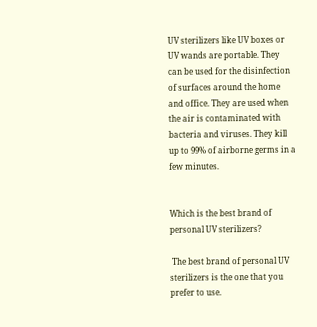UV sterilizers like UV boxes or UV wands are portable. They can be used for the disinfection of surfaces around the home and office. They are used when the air is contaminated with bacteria and viruses. They kill up to 99% of airborne germs in a few minutes.


Which is the best brand of personal UV sterilizers?

 The best brand of personal UV sterilizers is the one that you prefer to use.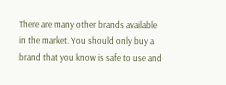There are many other brands available in the market. You should only buy a brand that you know is safe to use and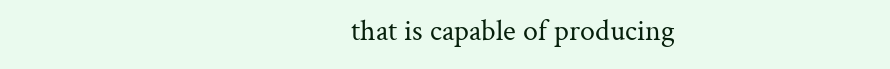that is capable of producing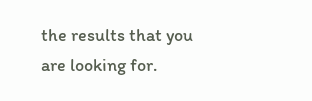the results that you are looking for.